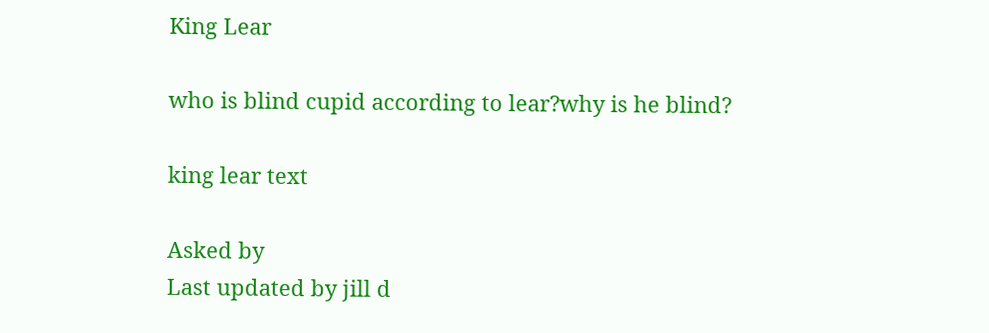King Lear

who is blind cupid according to lear?why is he blind?

king lear text

Asked by
Last updated by jill d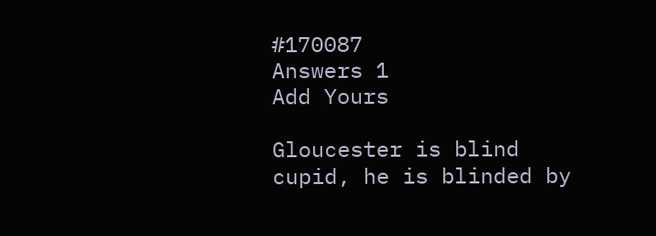#170087
Answers 1
Add Yours

Gloucester is blind cupid, he is blinded by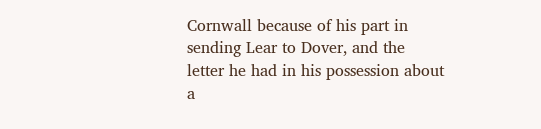Cornwall because of his part in sending Lear to Dover, and the letter he had in his possession about a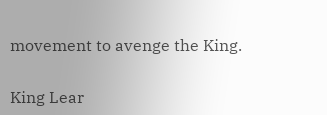movement to avenge the King.


King Lear